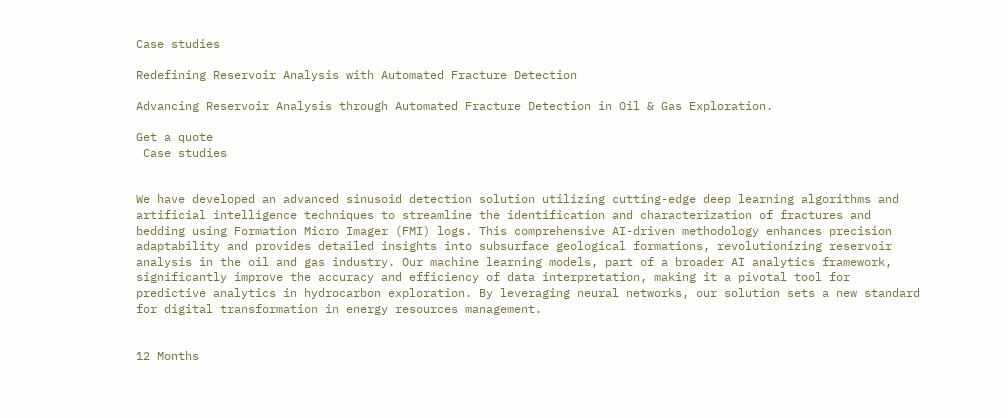Case studies

Redefining Reservoir Analysis with Automated Fracture Detection

Advancing Reservoir Analysis through Automated Fracture Detection in Oil & Gas Exploration.

Get a quote
 Case studies


We have developed an advanced sinusoid detection solution utilizing cutting-edge deep learning algorithms and artificial intelligence techniques to streamline the identification and characterization of fractures and bedding using Formation Micro Imager (FMI) logs. This comprehensive AI-driven methodology enhances precision adaptability and provides detailed insights into subsurface geological formations, revolutionizing reservoir analysis in the oil and gas industry. Our machine learning models, part of a broader AI analytics framework, significantly improve the accuracy and efficiency of data interpretation, making it a pivotal tool for predictive analytics in hydrocarbon exploration. By leveraging neural networks, our solution sets a new standard for digital transformation in energy resources management.


12 Months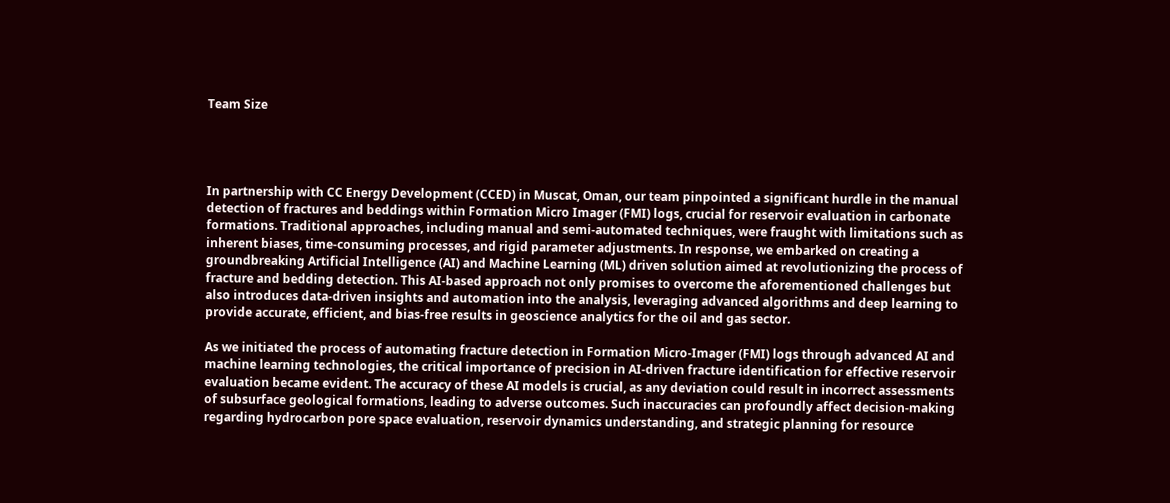Team Size




In partnership with CC Energy Development (CCED) in Muscat, Oman, our team pinpointed a significant hurdle in the manual detection of fractures and beddings within Formation Micro Imager (FMI) logs, crucial for reservoir evaluation in carbonate formations. Traditional approaches, including manual and semi-automated techniques, were fraught with limitations such as inherent biases, time-consuming processes, and rigid parameter adjustments. In response, we embarked on creating a groundbreaking Artificial Intelligence (AI) and Machine Learning (ML) driven solution aimed at revolutionizing the process of fracture and bedding detection. This AI-based approach not only promises to overcome the aforementioned challenges but also introduces data-driven insights and automation into the analysis, leveraging advanced algorithms and deep learning to provide accurate, efficient, and bias-free results in geoscience analytics for the oil and gas sector.

As we initiated the process of automating fracture detection in Formation Micro-Imager (FMI) logs through advanced AI and machine learning technologies, the critical importance of precision in AI-driven fracture identification for effective reservoir evaluation became evident. The accuracy of these AI models is crucial, as any deviation could result in incorrect assessments of subsurface geological formations, leading to adverse outcomes. Such inaccuracies can profoundly affect decision-making regarding hydrocarbon pore space evaluation, reservoir dynamics understanding, and strategic planning for resource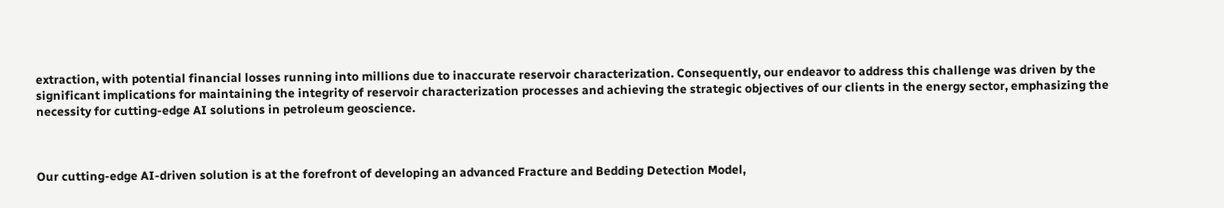extraction, with potential financial losses running into millions due to inaccurate reservoir characterization. Consequently, our endeavor to address this challenge was driven by the significant implications for maintaining the integrity of reservoir characterization processes and achieving the strategic objectives of our clients in the energy sector, emphasizing the necessity for cutting-edge AI solutions in petroleum geoscience.



Our cutting-edge AI-driven solution is at the forefront of developing an advanced Fracture and Bedding Detection Model,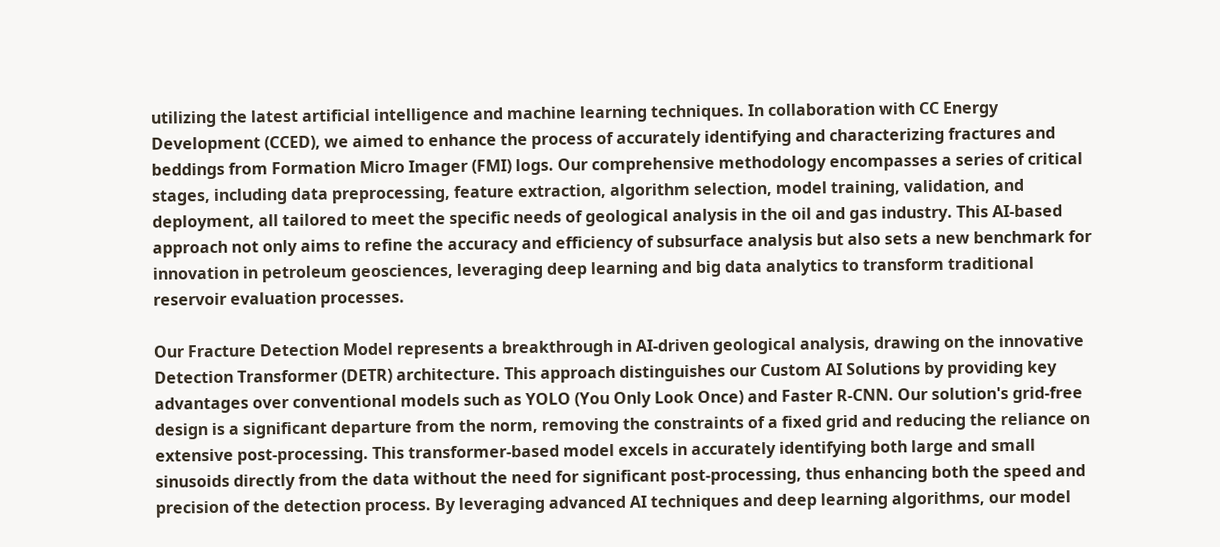utilizing the latest artificial intelligence and machine learning techniques. In collaboration with CC Energy Development (CCED), we aimed to enhance the process of accurately identifying and characterizing fractures and beddings from Formation Micro Imager (FMI) logs. Our comprehensive methodology encompasses a series of critical stages, including data preprocessing, feature extraction, algorithm selection, model training, validation, and deployment, all tailored to meet the specific needs of geological analysis in the oil and gas industry. This AI-based approach not only aims to refine the accuracy and efficiency of subsurface analysis but also sets a new benchmark for innovation in petroleum geosciences, leveraging deep learning and big data analytics to transform traditional reservoir evaluation processes.

Our Fracture Detection Model represents a breakthrough in AI-driven geological analysis, drawing on the innovative Detection Transformer (DETR) architecture. This approach distinguishes our Custom AI Solutions by providing key advantages over conventional models such as YOLO (You Only Look Once) and Faster R-CNN. Our solution's grid-free design is a significant departure from the norm, removing the constraints of a fixed grid and reducing the reliance on extensive post-processing. This transformer-based model excels in accurately identifying both large and small sinusoids directly from the data without the need for significant post-processing, thus enhancing both the speed and precision of the detection process. By leveraging advanced AI techniques and deep learning algorithms, our model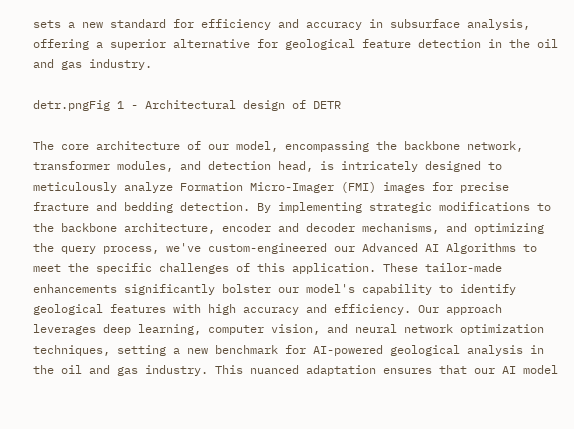sets a new standard for efficiency and accuracy in subsurface analysis, offering a superior alternative for geological feature detection in the oil and gas industry.

detr.pngFig 1 - Architectural design of DETR

The core architecture of our model, encompassing the backbone network, transformer modules, and detection head, is intricately designed to meticulously analyze Formation Micro-Imager (FMI) images for precise fracture and bedding detection. By implementing strategic modifications to the backbone architecture, encoder and decoder mechanisms, and optimizing the query process, we've custom-engineered our Advanced AI Algorithms to meet the specific challenges of this application. These tailor-made enhancements significantly bolster our model's capability to identify geological features with high accuracy and efficiency. Our approach leverages deep learning, computer vision, and neural network optimization techniques, setting a new benchmark for AI-powered geological analysis in the oil and gas industry. This nuanced adaptation ensures that our AI model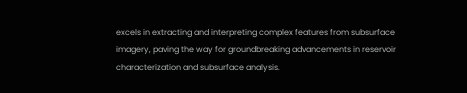excels in extracting and interpreting complex features from subsurface imagery, paving the way for groundbreaking advancements in reservoir characterization and subsurface analysis.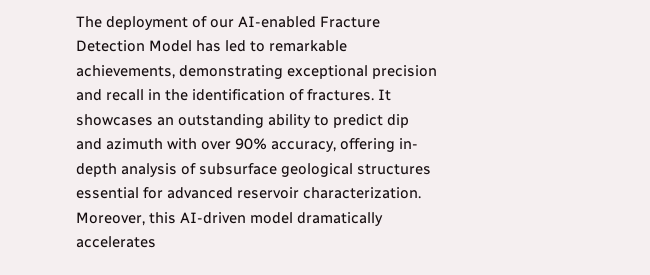The deployment of our AI-enabled Fracture Detection Model has led to remarkable achievements, demonstrating exceptional precision and recall in the identification of fractures. It showcases an outstanding ability to predict dip and azimuth with over 90% accuracy, offering in-depth analysis of subsurface geological structures essential for advanced reservoir characterization. Moreover, this AI-driven model dramatically accelerates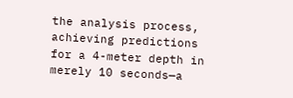the analysis process, achieving predictions for a 4-meter depth in merely 10 seconds—a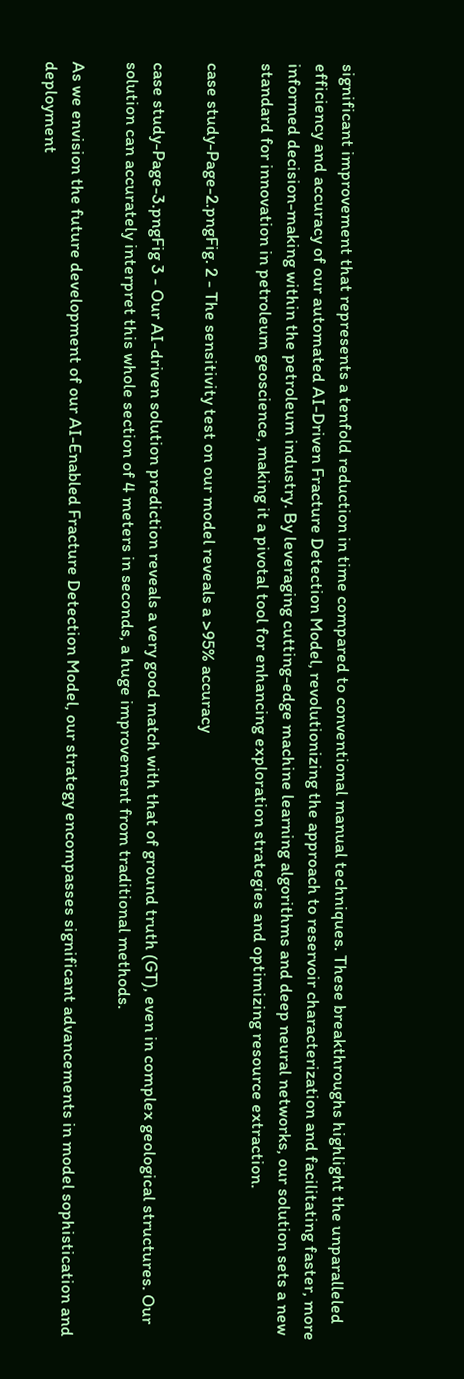significant improvement that represents a tenfold reduction in time compared to conventional manual techniques. These breakthroughs highlight the unparalleled efficiency and accuracy of our automated AI-Driven Fracture Detection Model, revolutionizing the approach to reservoir characterization and facilitating faster, more informed decision-making within the petroleum industry. By leveraging cutting-edge machine learning algorithms and deep neural networks, our solution sets a new standard for innovation in petroleum geoscience, making it a pivotal tool for enhancing exploration strategies and optimizing resource extraction.

case study-Page-2.pngFig. 2 - The sensitivity test on our model reveals a >95% accuracy

case study-Page-3.pngFig 3 - Our AI-driven solution prediction reveals a very good match with that of ground truth (GT), even in complex geological structures. Our solution can accurately interpret this whole section of 4 meters in seconds, a huge improvement from traditional methods.

As we envision the future development of our AI-Enabled Fracture Detection Model, our strategy encompasses significant advancements in model sophistication and deployment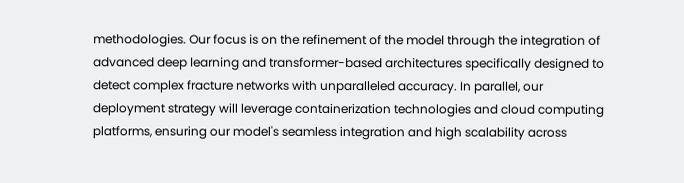methodologies. Our focus is on the refinement of the model through the integration of advanced deep learning and transformer-based architectures specifically designed to detect complex fracture networks with unparalleled accuracy. In parallel, our deployment strategy will leverage containerization technologies and cloud computing platforms, ensuring our model's seamless integration and high scalability across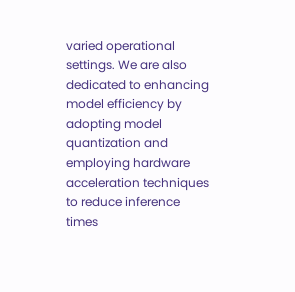varied operational settings. We are also dedicated to enhancing model efficiency by adopting model quantization and employing hardware acceleration techniques to reduce inference times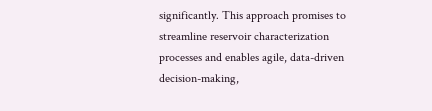significantly. This approach promises to streamline reservoir characterization processes and enables agile, data-driven decision-making,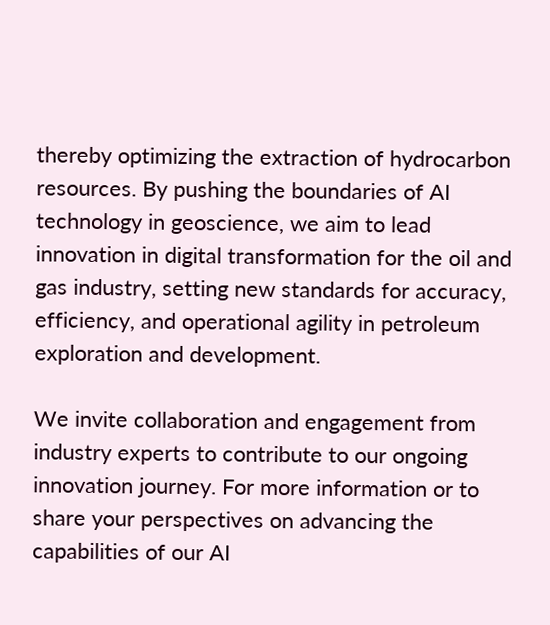thereby optimizing the extraction of hydrocarbon resources. By pushing the boundaries of AI technology in geoscience, we aim to lead innovation in digital transformation for the oil and gas industry, setting new standards for accuracy, efficiency, and operational agility in petroleum exploration and development.

We invite collaboration and engagement from industry experts to contribute to our ongoing innovation journey. For more information or to share your perspectives on advancing the capabilities of our AI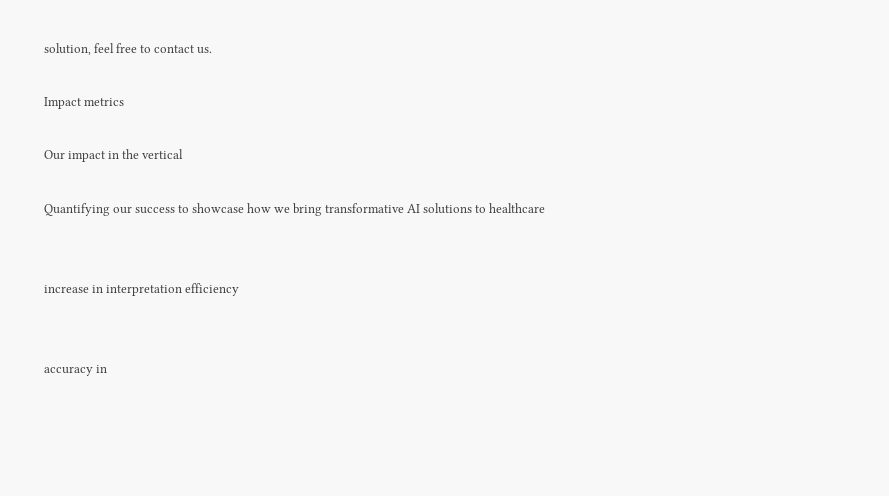solution, feel free to contact us.

Impact metrics

Our impact in the vertical

Quantifying our success to showcase how we bring transformative AI solutions to healthcare


increase in interpretation efficiency


accuracy in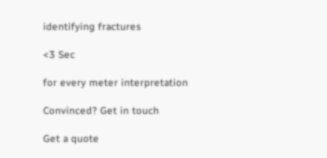identifying fractures

<3 Sec

for every meter interpretation

Convinced? Get in touch

Get a quote